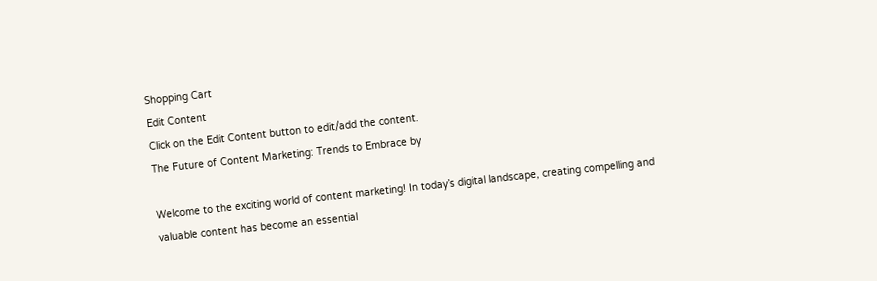Shopping Cart
Edit Content
Click on the Edit Content button to edit/add the content.
The Future of Content Marketing: Trends to Embrace by

Welcome to the exciting world of content marketing! In today’s digital landscape, creating compelling and valuable content has become an essential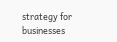strategy for businesses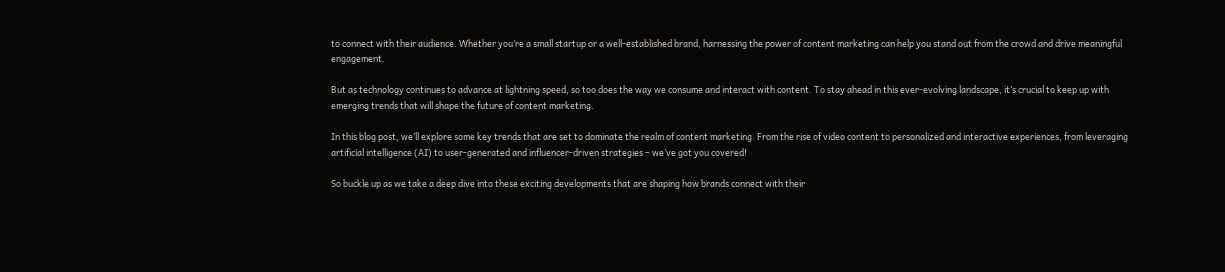to connect with their audience. Whether you’re a small startup or a well-established brand, harnessing the power of content marketing can help you stand out from the crowd and drive meaningful engagement.

But as technology continues to advance at lightning speed, so too does the way we consume and interact with content. To stay ahead in this ever-evolving landscape, it’s crucial to keep up with emerging trends that will shape the future of content marketing.

In this blog post, we’ll explore some key trends that are set to dominate the realm of content marketing. From the rise of video content to personalized and interactive experiences, from leveraging artificial intelligence (AI) to user-generated and influencer-driven strategies – we’ve got you covered!

So buckle up as we take a deep dive into these exciting developments that are shaping how brands connect with their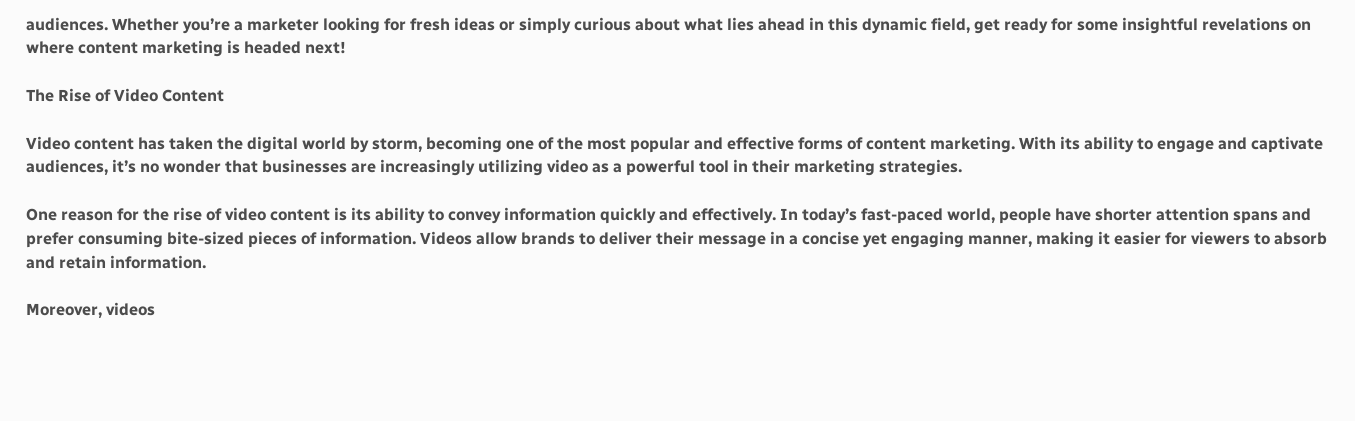audiences. Whether you’re a marketer looking for fresh ideas or simply curious about what lies ahead in this dynamic field, get ready for some insightful revelations on where content marketing is headed next!

The Rise of Video Content

Video content has taken the digital world by storm, becoming one of the most popular and effective forms of content marketing. With its ability to engage and captivate audiences, it’s no wonder that businesses are increasingly utilizing video as a powerful tool in their marketing strategies.

One reason for the rise of video content is its ability to convey information quickly and effectively. In today’s fast-paced world, people have shorter attention spans and prefer consuming bite-sized pieces of information. Videos allow brands to deliver their message in a concise yet engaging manner, making it easier for viewers to absorb and retain information.

Moreover, videos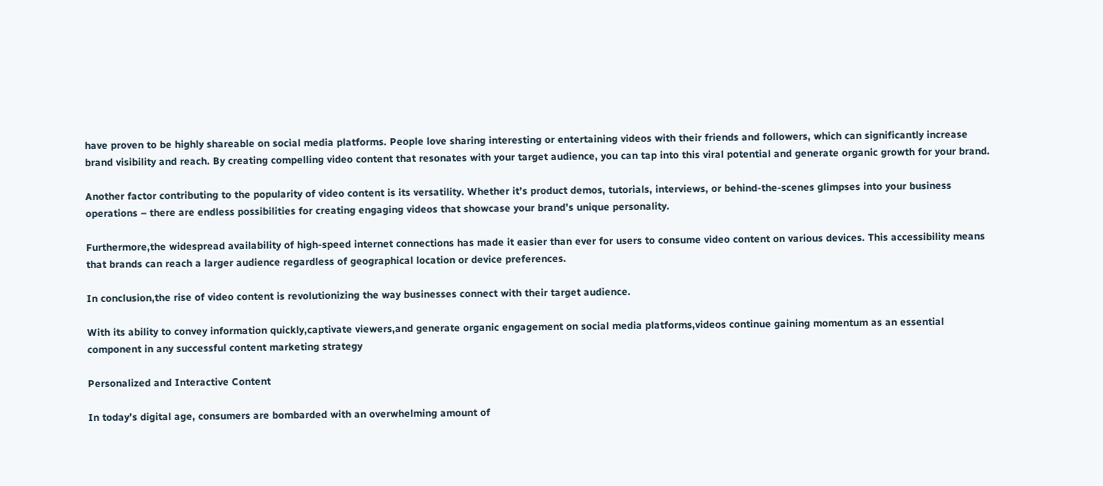have proven to be highly shareable on social media platforms. People love sharing interesting or entertaining videos with their friends and followers, which can significantly increase brand visibility and reach. By creating compelling video content that resonates with your target audience, you can tap into this viral potential and generate organic growth for your brand.

Another factor contributing to the popularity of video content is its versatility. Whether it’s product demos, tutorials, interviews, or behind-the-scenes glimpses into your business operations – there are endless possibilities for creating engaging videos that showcase your brand’s unique personality.

Furthermore,the widespread availability of high-speed internet connections has made it easier than ever for users to consume video content on various devices. This accessibility means that brands can reach a larger audience regardless of geographical location or device preferences.

In conclusion,the rise of video content is revolutionizing the way businesses connect with their target audience.

With its ability to convey information quickly,captivate viewers,and generate organic engagement on social media platforms,videos continue gaining momentum as an essential component in any successful content marketing strategy

Personalized and Interactive Content

In today’s digital age, consumers are bombarded with an overwhelming amount of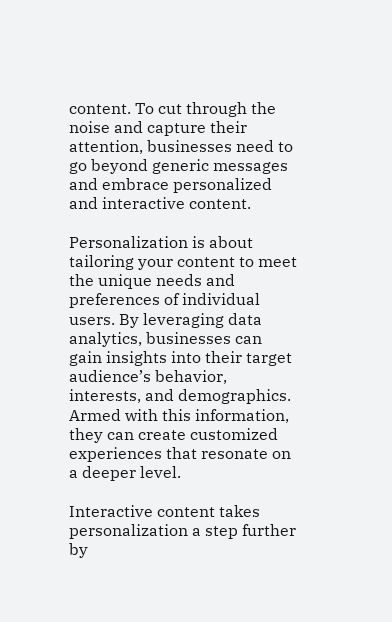content. To cut through the noise and capture their attention, businesses need to go beyond generic messages and embrace personalized and interactive content.

Personalization is about tailoring your content to meet the unique needs and preferences of individual users. By leveraging data analytics, businesses can gain insights into their target audience’s behavior, interests, and demographics. Armed with this information, they can create customized experiences that resonate on a deeper level.

Interactive content takes personalization a step further by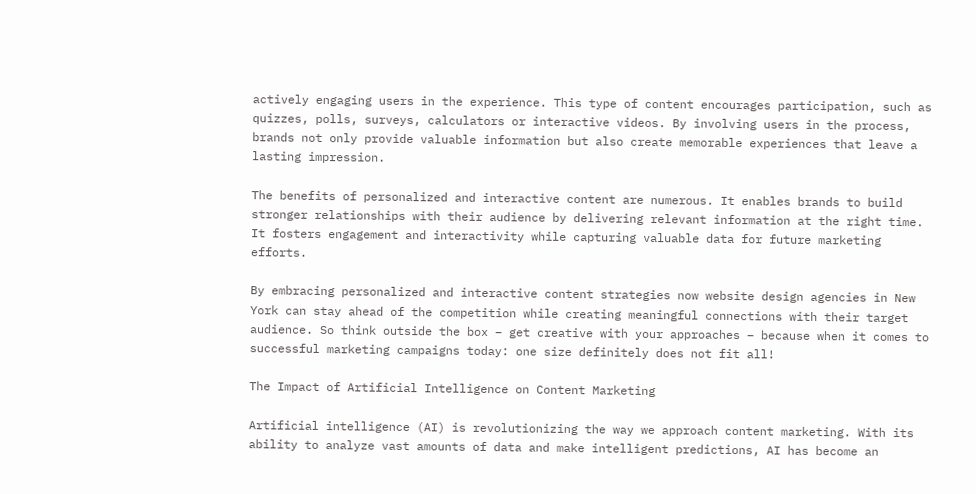actively engaging users in the experience. This type of content encourages participation, such as quizzes, polls, surveys, calculators or interactive videos. By involving users in the process, brands not only provide valuable information but also create memorable experiences that leave a lasting impression.

The benefits of personalized and interactive content are numerous. It enables brands to build stronger relationships with their audience by delivering relevant information at the right time. It fosters engagement and interactivity while capturing valuable data for future marketing efforts.

By embracing personalized and interactive content strategies now website design agencies in New York can stay ahead of the competition while creating meaningful connections with their target audience. So think outside the box – get creative with your approaches – because when it comes to successful marketing campaigns today: one size definitely does not fit all!

The Impact of Artificial Intelligence on Content Marketing

Artificial intelligence (AI) is revolutionizing the way we approach content marketing. With its ability to analyze vast amounts of data and make intelligent predictions, AI has become an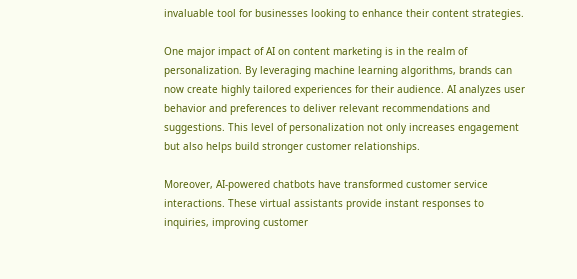invaluable tool for businesses looking to enhance their content strategies.

One major impact of AI on content marketing is in the realm of personalization. By leveraging machine learning algorithms, brands can now create highly tailored experiences for their audience. AI analyzes user behavior and preferences to deliver relevant recommendations and suggestions. This level of personalization not only increases engagement but also helps build stronger customer relationships.

Moreover, AI-powered chatbots have transformed customer service interactions. These virtual assistants provide instant responses to inquiries, improving customer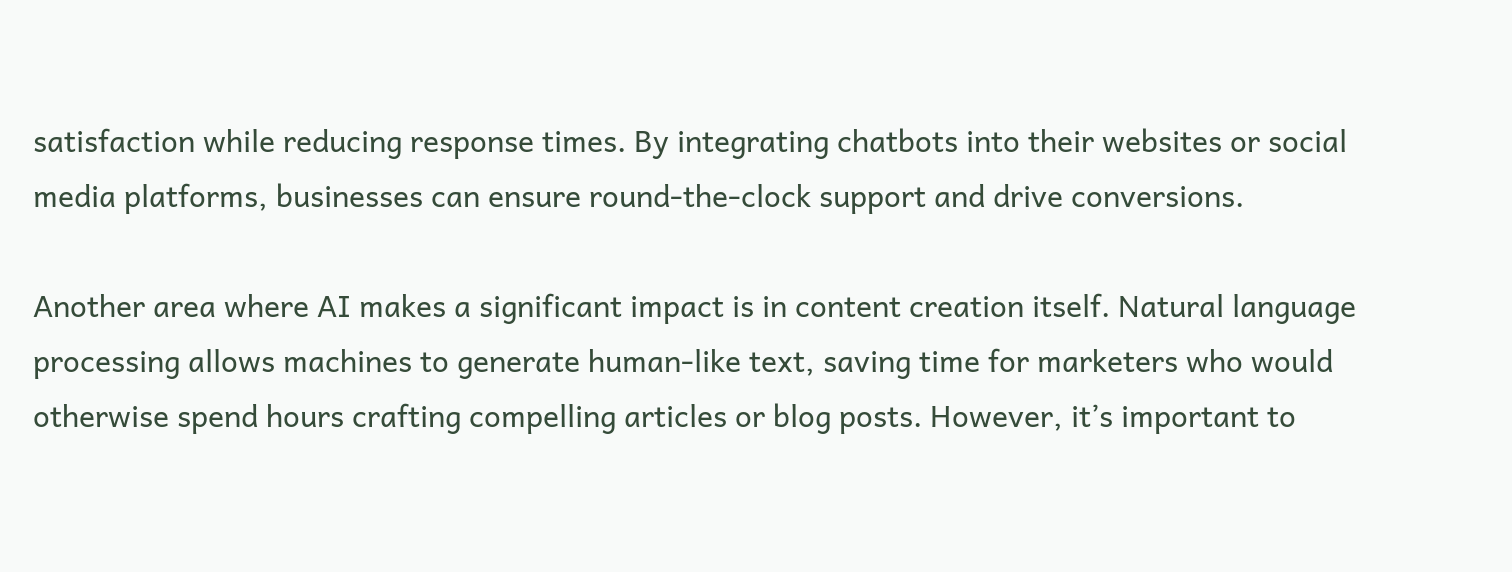satisfaction while reducing response times. By integrating chatbots into their websites or social media platforms, businesses can ensure round-the-clock support and drive conversions.

Another area where AI makes a significant impact is in content creation itself. Natural language processing allows machines to generate human-like text, saving time for marketers who would otherwise spend hours crafting compelling articles or blog posts. However, it’s important to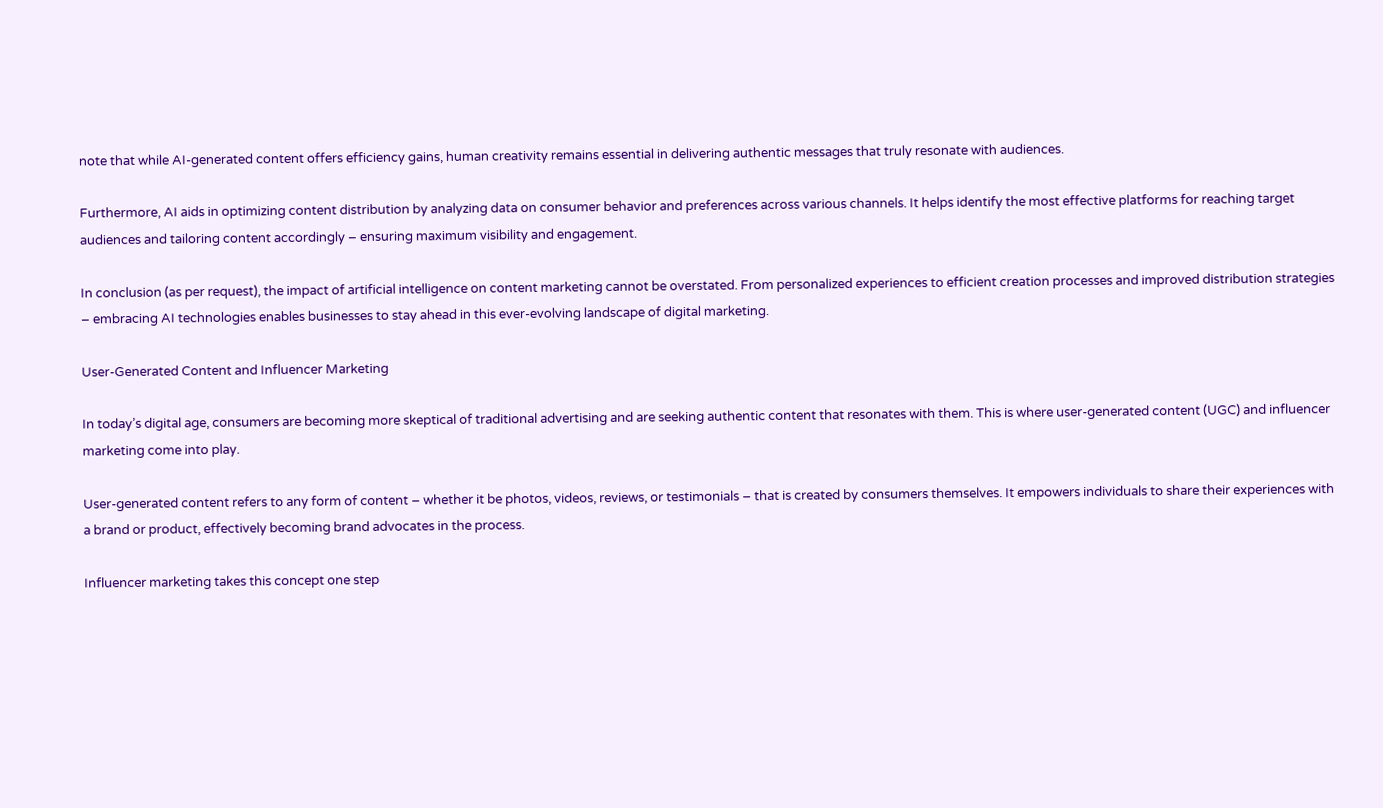note that while AI-generated content offers efficiency gains, human creativity remains essential in delivering authentic messages that truly resonate with audiences.

Furthermore, AI aids in optimizing content distribution by analyzing data on consumer behavior and preferences across various channels. It helps identify the most effective platforms for reaching target audiences and tailoring content accordingly – ensuring maximum visibility and engagement.

In conclusion (as per request), the impact of artificial intelligence on content marketing cannot be overstated. From personalized experiences to efficient creation processes and improved distribution strategies – embracing AI technologies enables businesses to stay ahead in this ever-evolving landscape of digital marketing.

User-Generated Content and Influencer Marketing

In today’s digital age, consumers are becoming more skeptical of traditional advertising and are seeking authentic content that resonates with them. This is where user-generated content (UGC) and influencer marketing come into play.

User-generated content refers to any form of content – whether it be photos, videos, reviews, or testimonials – that is created by consumers themselves. It empowers individuals to share their experiences with a brand or product, effectively becoming brand advocates in the process.

Influencer marketing takes this concept one step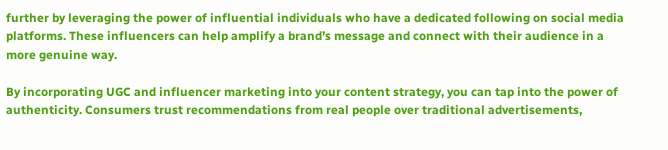further by leveraging the power of influential individuals who have a dedicated following on social media platforms. These influencers can help amplify a brand’s message and connect with their audience in a more genuine way.

By incorporating UGC and influencer marketing into your content strategy, you can tap into the power of authenticity. Consumers trust recommendations from real people over traditional advertisements,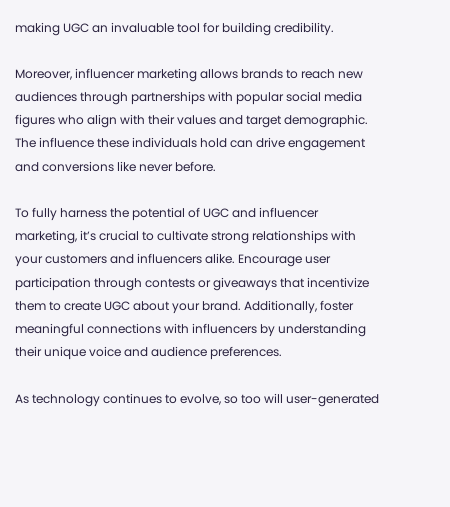making UGC an invaluable tool for building credibility.

Moreover, influencer marketing allows brands to reach new audiences through partnerships with popular social media figures who align with their values and target demographic. The influence these individuals hold can drive engagement and conversions like never before.

To fully harness the potential of UGC and influencer marketing, it’s crucial to cultivate strong relationships with your customers and influencers alike. Encourage user participation through contests or giveaways that incentivize them to create UGC about your brand. Additionally, foster meaningful connections with influencers by understanding their unique voice and audience preferences.

As technology continues to evolve, so too will user-generated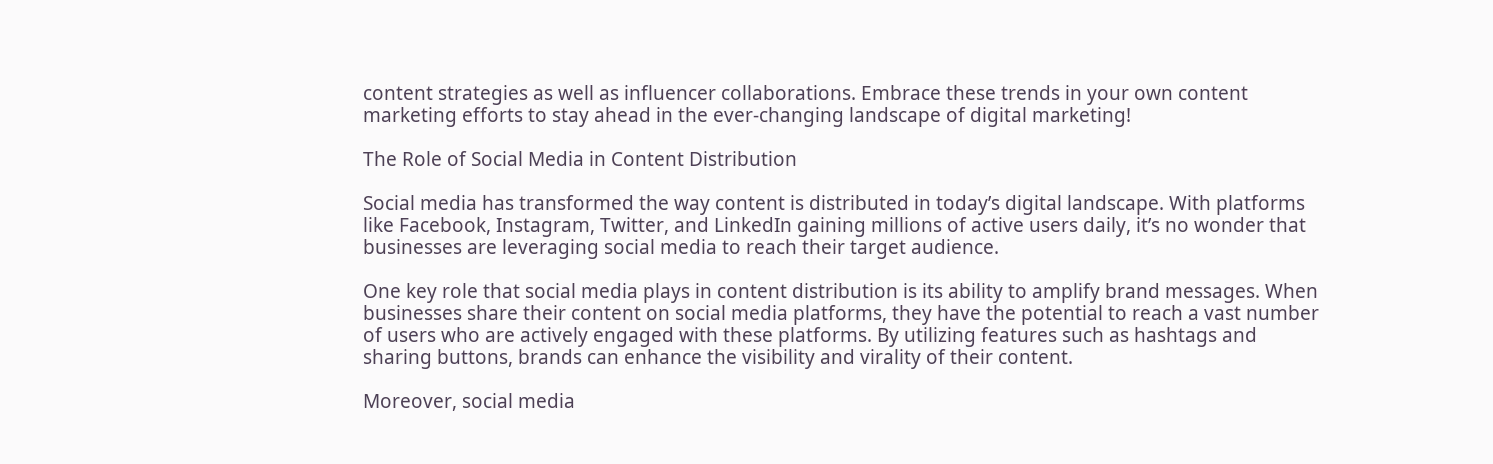content strategies as well as influencer collaborations. Embrace these trends in your own content marketing efforts to stay ahead in the ever-changing landscape of digital marketing!

The Role of Social Media in Content Distribution

Social media has transformed the way content is distributed in today’s digital landscape. With platforms like Facebook, Instagram, Twitter, and LinkedIn gaining millions of active users daily, it’s no wonder that businesses are leveraging social media to reach their target audience.

One key role that social media plays in content distribution is its ability to amplify brand messages. When businesses share their content on social media platforms, they have the potential to reach a vast number of users who are actively engaged with these platforms. By utilizing features such as hashtags and sharing buttons, brands can enhance the visibility and virality of their content.

Moreover, social media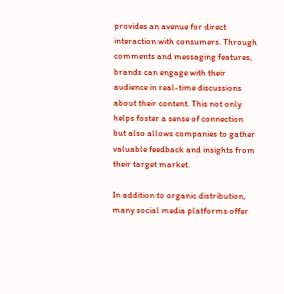provides an avenue for direct interaction with consumers. Through comments and messaging features, brands can engage with their audience in real-time discussions about their content. This not only helps foster a sense of connection but also allows companies to gather valuable feedback and insights from their target market.

In addition to organic distribution, many social media platforms offer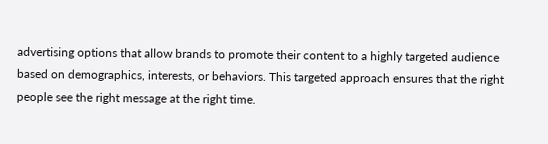advertising options that allow brands to promote their content to a highly targeted audience based on demographics, interests, or behaviors. This targeted approach ensures that the right people see the right message at the right time.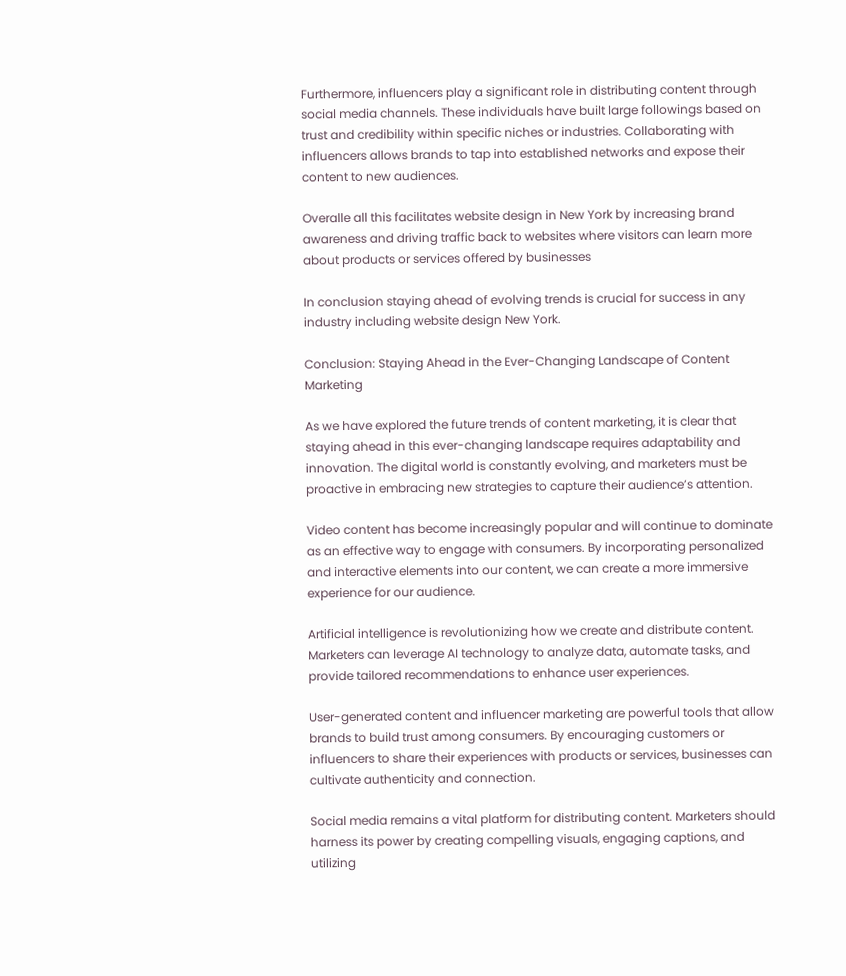Furthermore, influencers play a significant role in distributing content through social media channels. These individuals have built large followings based on trust and credibility within specific niches or industries. Collaborating with influencers allows brands to tap into established networks and expose their content to new audiences.

Overalle all this facilitates website design in New York by increasing brand awareness and driving traffic back to websites where visitors can learn more about products or services offered by businesses

In conclusion staying ahead of evolving trends is crucial for success in any industry including website design New York.

Conclusion: Staying Ahead in the Ever-Changing Landscape of Content Marketing

As we have explored the future trends of content marketing, it is clear that staying ahead in this ever-changing landscape requires adaptability and innovation. The digital world is constantly evolving, and marketers must be proactive in embracing new strategies to capture their audience’s attention.

Video content has become increasingly popular and will continue to dominate as an effective way to engage with consumers. By incorporating personalized and interactive elements into our content, we can create a more immersive experience for our audience.

Artificial intelligence is revolutionizing how we create and distribute content. Marketers can leverage AI technology to analyze data, automate tasks, and provide tailored recommendations to enhance user experiences.

User-generated content and influencer marketing are powerful tools that allow brands to build trust among consumers. By encouraging customers or influencers to share their experiences with products or services, businesses can cultivate authenticity and connection.

Social media remains a vital platform for distributing content. Marketers should harness its power by creating compelling visuals, engaging captions, and utilizing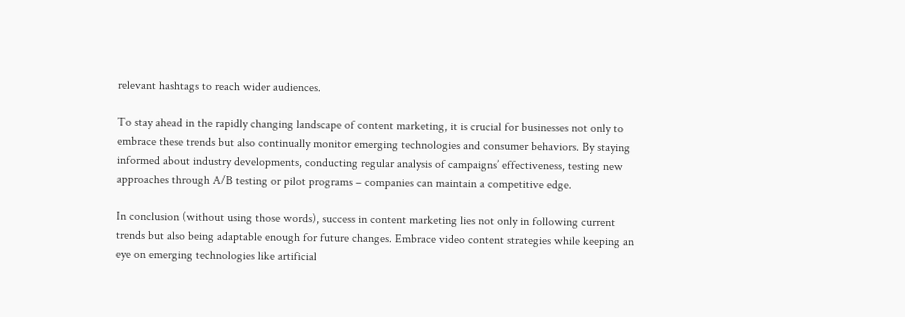relevant hashtags to reach wider audiences.

To stay ahead in the rapidly changing landscape of content marketing, it is crucial for businesses not only to embrace these trends but also continually monitor emerging technologies and consumer behaviors. By staying informed about industry developments, conducting regular analysis of campaigns’ effectiveness, testing new approaches through A/B testing or pilot programs – companies can maintain a competitive edge.

In conclusion (without using those words), success in content marketing lies not only in following current trends but also being adaptable enough for future changes. Embrace video content strategies while keeping an eye on emerging technologies like artificial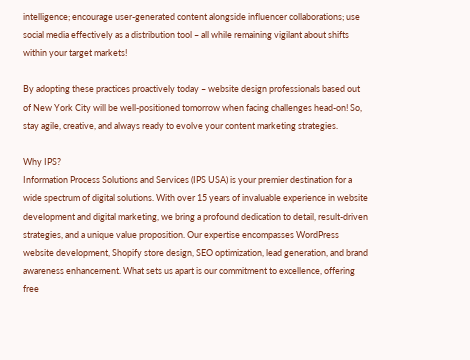intelligence; encourage user-generated content alongside influencer collaborations; use social media effectively as a distribution tool – all while remaining vigilant about shifts within your target markets!

By adopting these practices proactively today – website design professionals based out of New York City will be well-positioned tomorrow when facing challenges head-on! So, stay agile, creative, and always ready to evolve your content marketing strategies.

Why IPS?
Information Process Solutions and Services (IPS USA) is your premier destination for a wide spectrum of digital solutions. With over 15 years of invaluable experience in website development and digital marketing, we bring a profound dedication to detail, result-driven strategies, and a unique value proposition. Our expertise encompasses WordPress website development, Shopify store design, SEO optimization, lead generation, and brand awareness enhancement. What sets us apart is our commitment to excellence, offering free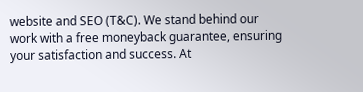website and SEO (T&C). We stand behind our work with a free moneyback guarantee, ensuring your satisfaction and success. At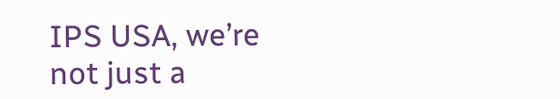IPS USA, we’re not just a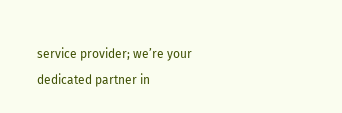service provider; we’re your dedicated partner in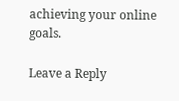achieving your online goals.

Leave a Reply